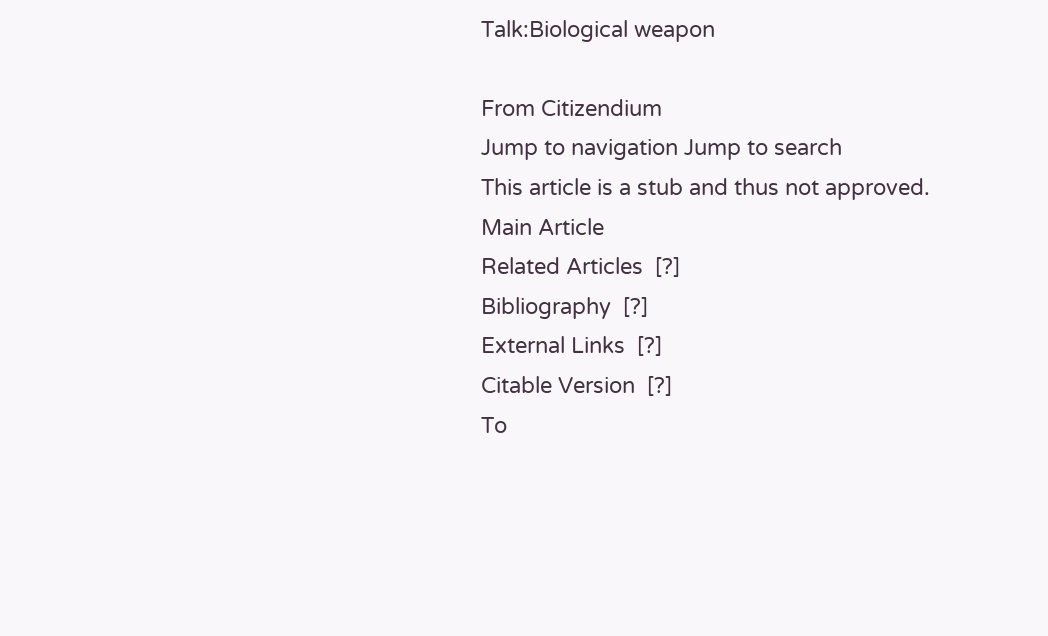Talk:Biological weapon

From Citizendium
Jump to navigation Jump to search
This article is a stub and thus not approved.
Main Article
Related Articles  [?]
Bibliography  [?]
External Links  [?]
Citable Version  [?]
To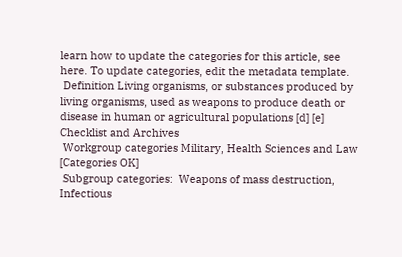learn how to update the categories for this article, see here. To update categories, edit the metadata template.
 Definition Living organisms, or substances produced by living organisms, used as weapons to produce death or disease in human or agricultural populations [d] [e]
Checklist and Archives
 Workgroup categories Military, Health Sciences and Law [Categories OK]
 Subgroup categories:  Weapons of mass destruction, Infectious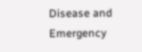Disease and Emergency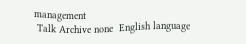management
 Talk Archive none  English language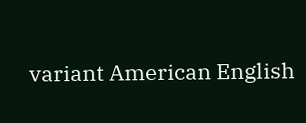variant American English